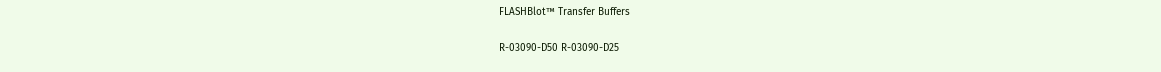FLASHBlot™ Transfer Buffers

R-03090-D50 R-03090-D25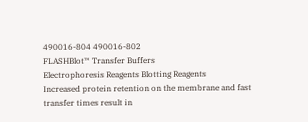490016-804 490016-802
FLASHBlot™ Transfer Buffers
Electrophoresis Reagents Blotting Reagents
Increased protein retention on the membrane and fast transfer times result in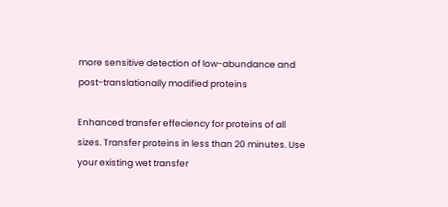more sensitive detection of low-abundance and post-translationally modified proteins

Enhanced transfer effeciency for proteins of all sizes. Transfer proteins in less than 20 minutes. Use your existing wet transfer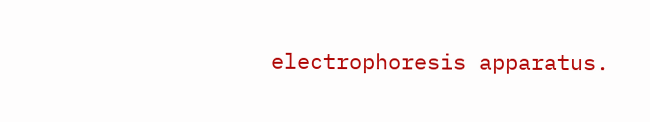electrophoresis apparatus.